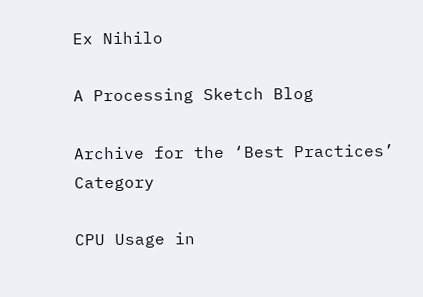Ex Nihilo

A Processing Sketch Blog

Archive for the ‘Best Practices’ Category

CPU Usage in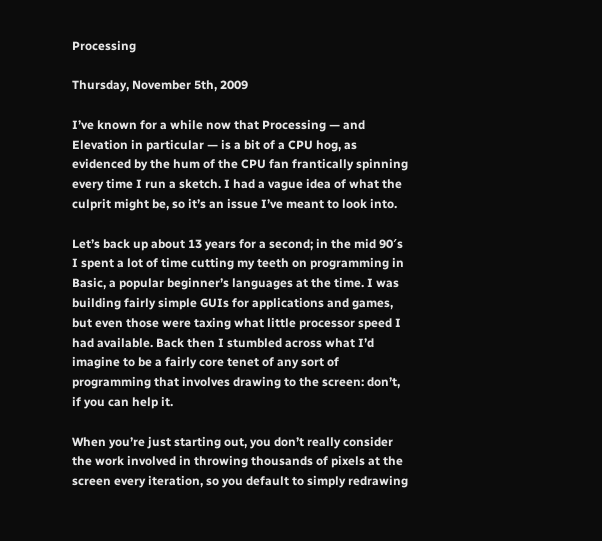Processing

Thursday, November 5th, 2009

I’ve known for a while now that Processing — and Elevation in particular — is a bit of a CPU hog, as evidenced by the hum of the CPU fan frantically spinning every time I run a sketch. I had a vague idea of what the culprit might be, so it’s an issue I’ve meant to look into.

Let’s back up about 13 years for a second; in the mid 90′s I spent a lot of time cutting my teeth on programming in Basic, a popular beginner’s languages at the time. I was building fairly simple GUIs for applications and games, but even those were taxing what little processor speed I had available. Back then I stumbled across what I’d imagine to be a fairly core tenet of any sort of programming that involves drawing to the screen: don’t, if you can help it.

When you’re just starting out, you don’t really consider the work involved in throwing thousands of pixels at the screen every iteration, so you default to simply redrawing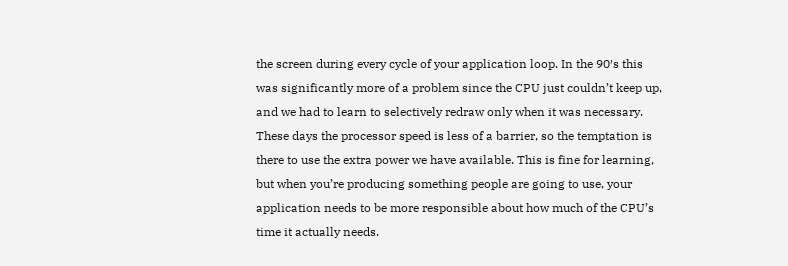the screen during every cycle of your application loop. In the 90′s this was significantly more of a problem since the CPU just couldn’t keep up, and we had to learn to selectively redraw only when it was necessary. These days the processor speed is less of a barrier, so the temptation is there to use the extra power we have available. This is fine for learning, but when you’re producing something people are going to use, your application needs to be more responsible about how much of the CPU’s time it actually needs.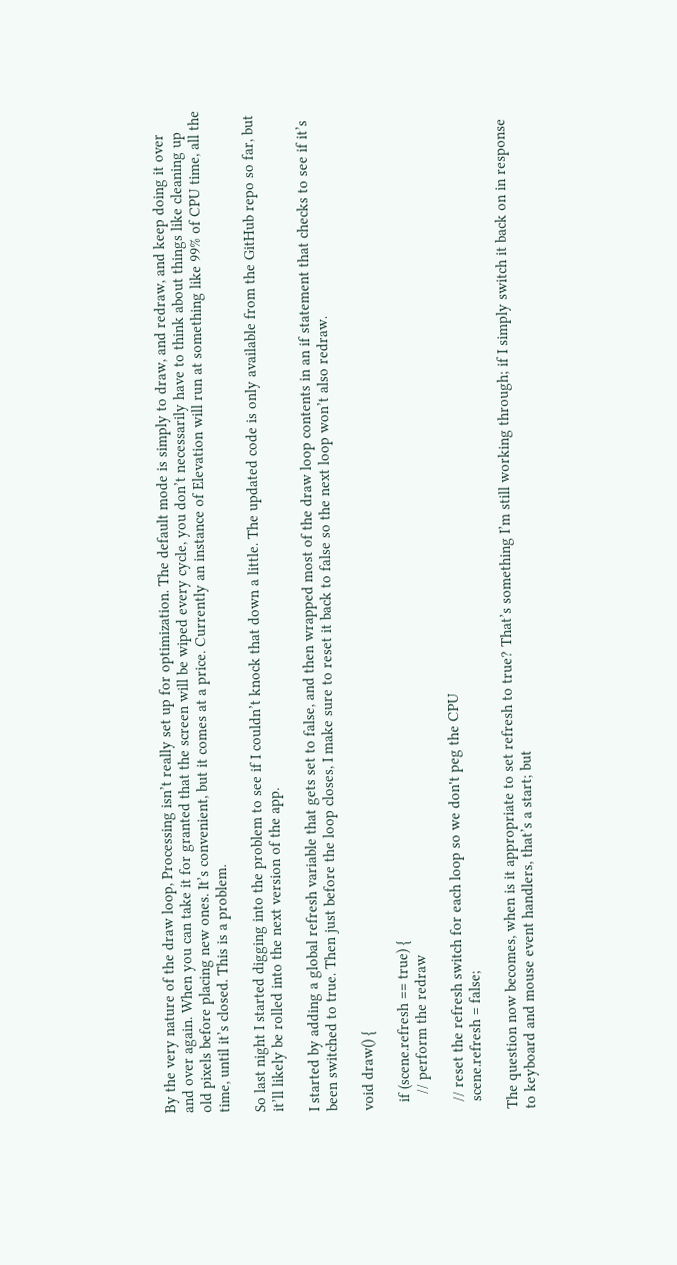By the very nature of the draw loop, Processing isn’t really set up for optimization. The default mode is simply to draw, and redraw, and keep doing it over and over again. When you can take it for granted that the screen will be wiped every cycle, you don’t necessarily have to think about things like cleaning up old pixels before placing new ones. It’s convenient, but it comes at a price. Currently an instance of Elevation will run at something like 99% of CPU time, all the time, until it’s closed. This is a problem.

So last night I started digging into the problem to see if I couldn’t knock that down a little. The updated code is only available from the GitHub repo so far, but it’ll likely be rolled into the next version of the app.

I started by adding a global refresh variable that gets set to false, and then wrapped most of the draw loop contents in an if statement that checks to see if it’s been switched to true. Then just before the loop closes, I make sure to reset it back to false so the next loop won’t also redraw.

void draw() {

  if (scene.refresh == true) {
    // perform the redraw

  // reset the refresh switch for each loop so we don't peg the CPU
  scene.refresh = false;

The question now becomes, when is it appropriate to set refresh to true? That’s something I’m still working through; if I simply switch it back on in response to keyboard and mouse event handlers, that’s a start; but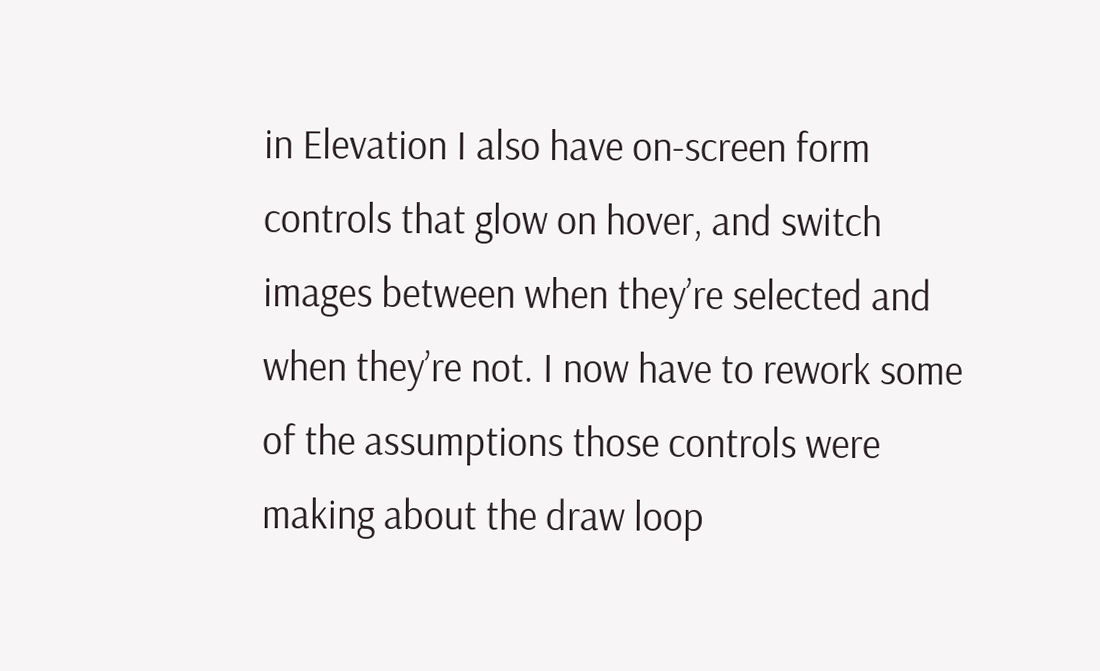in Elevation I also have on-screen form controls that glow on hover, and switch images between when they’re selected and when they’re not. I now have to rework some of the assumptions those controls were making about the draw loop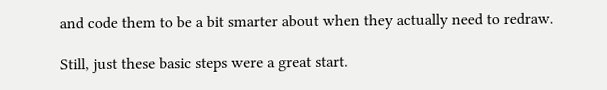and code them to be a bit smarter about when they actually need to redraw.

Still, just these basic steps were a great start.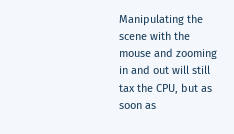Manipulating the scene with the mouse and zooming in and out will still tax the CPU, but as soon as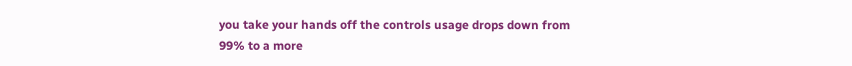you take your hands off the controls usage drops down from 99% to a more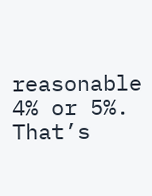reasonable 4% or 5%. That’s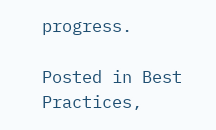progress.

Posted in Best Practices,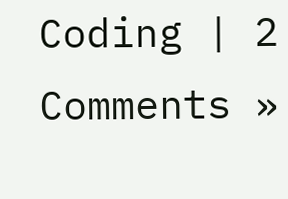Coding | 2 Comments »